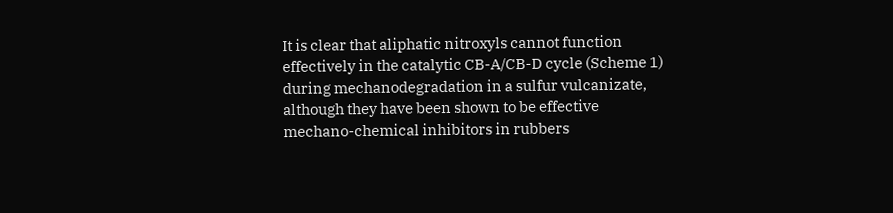It is clear that aliphatic nitroxyls cannot function effectively in the catalytic CB-A/CB-D cycle (Scheme 1) during mechanodegradation in a sulfur vulcanizate, although they have been shown to be effective mechano-chemical inhibitors in rubbers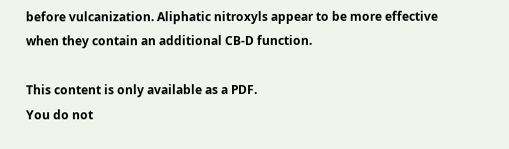before vulcanization. Aliphatic nitroxyls appear to be more effective when they contain an additional CB-D function.

This content is only available as a PDF.
You do not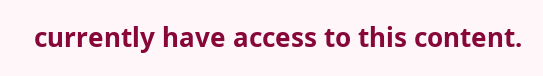currently have access to this content.